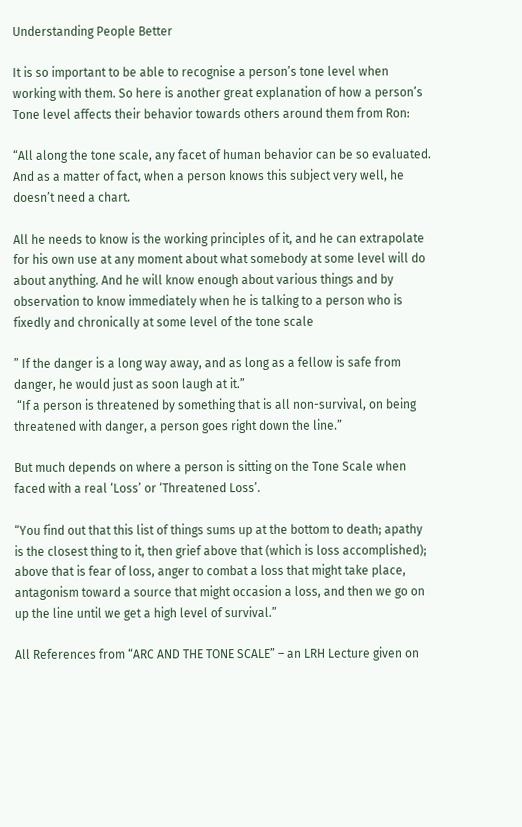Understanding People Better

It is so important to be able to recognise a person’s tone level when working with them. So here is another great explanation of how a person’s Tone level affects their behavior towards others around them from Ron:

“All along the tone scale, any facet of human behavior can be so evaluated. And as a matter of fact, when a person knows this subject very well, he doesn’t need a chart.

All he needs to know is the working principles of it, and he can extrapolate for his own use at any moment about what somebody at some level will do about anything. And he will know enough about various things and by observation to know immediately when he is talking to a person who is fixedly and chronically at some level of the tone scale

” If the danger is a long way away, and as long as a fellow is safe from danger, he would just as soon laugh at it.”
 “If a person is threatened by something that is all non-survival, on being threatened with danger, a person goes right down the line.”

But much depends on where a person is sitting on the Tone Scale when faced with a real ‘Loss’ or ‘Threatened Loss’.

“You find out that this list of things sums up at the bottom to death; apathy is the closest thing to it, then grief above that (which is loss accomplished); above that is fear of loss, anger to combat a loss that might take place, antagonism toward a source that might occasion a loss, and then we go on up the line until we get a high level of survival.”

All References from “ARC AND THE TONE SCALE” – an LRH Lecture given on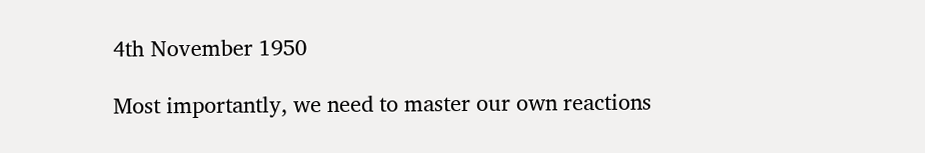4th November 1950

Most importantly, we need to master our own reactions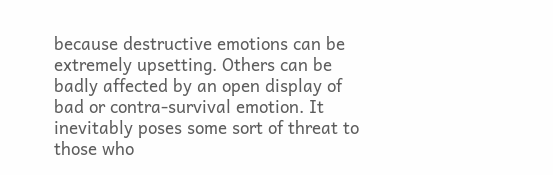because destructive emotions can be extremely upsetting. Others can be badly affected by an open display of bad or contra-survival emotion. It inevitably poses some sort of threat to those who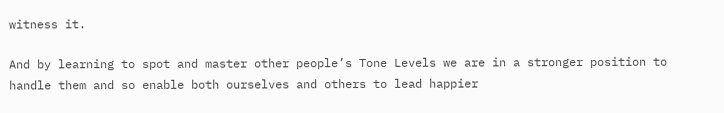witness it.

And by learning to spot and master other people’s Tone Levels we are in a stronger position to handle them and so enable both ourselves and others to lead happier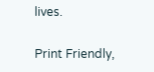lives.

Print Friendly,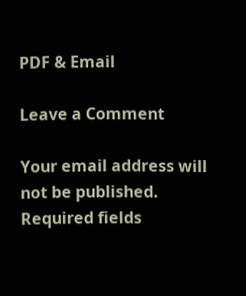PDF & Email

Leave a Comment

Your email address will not be published. Required fields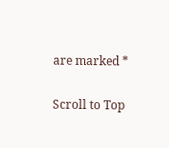are marked *

Scroll to Top